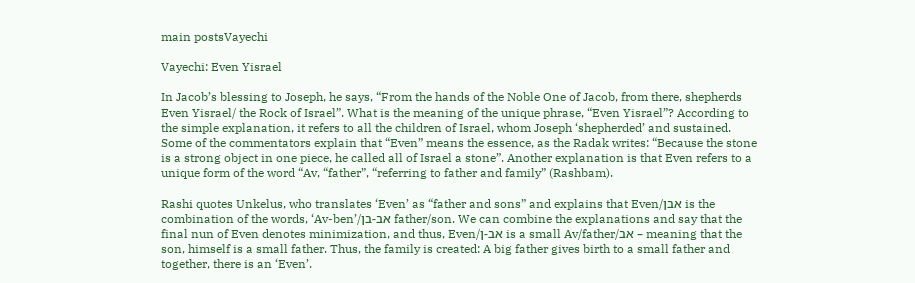main postsVayechi

Vayechi: Even Yisrael

In Jacob’s blessing to Joseph, he says, “From the hands of the Noble One of Jacob, from there, shepherds Even Yisrael/ the Rock of Israel”. What is the meaning of the unique phrase, “Even Yisrael”? According to the simple explanation, it refers to all the children of Israel, whom Joseph ‘shepherded’ and sustained. Some of the commentators explain that “Even” means the essence, as the Radak writes: “Because the stone is a strong object in one piece, he called all of Israel a stone”. Another explanation is that Even refers to a unique form of the word “Av, “father”, “referring to father and family” (Rashbam).

Rashi quotes Unkelus, who translates ‘Even’ as “father and sons” and explains that Even/אבן is the combination of the words, ‘Av-ben’/אב-בן father/son. We can combine the explanations and say that the final nun of Even denotes minimization, and thus, Even/אב-ן is a small Av/father/אב – meaning that the son, himself is a small father. Thus, the family is created: A big father gives birth to a small father and together, there is an ‘Even’.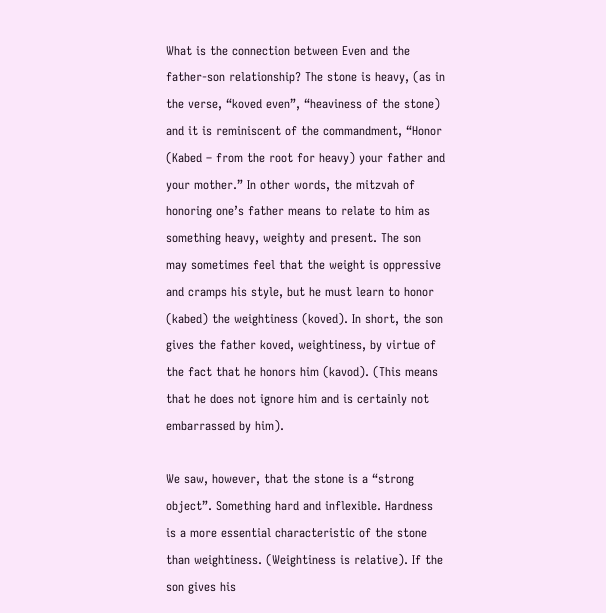What is the connection between Even and the father-son relationship? The stone is heavy, (as in the verse, “koved even”, “heaviness of the stone) and it is reminiscent of the commandment, “Honor (Kabed – from the root for heavy) your father and your mother.” In other words, the mitzvah of honoring one’s father means to relate to him as something heavy, weighty and present. The son may sometimes feel that the weight is oppressive and cramps his style, but he must learn to honor (kabed) the weightiness (koved). In short, the son gives the father koved, weightiness, by virtue of the fact that he honors him (kavod). (This means that he does not ignore him and is certainly not embarrassed by him).

We saw, however, that the stone is a “strong object”. Something hard and inflexible. Hardness is a more essential characteristic of the stone than weightiness. (Weightiness is relative). If the son gives his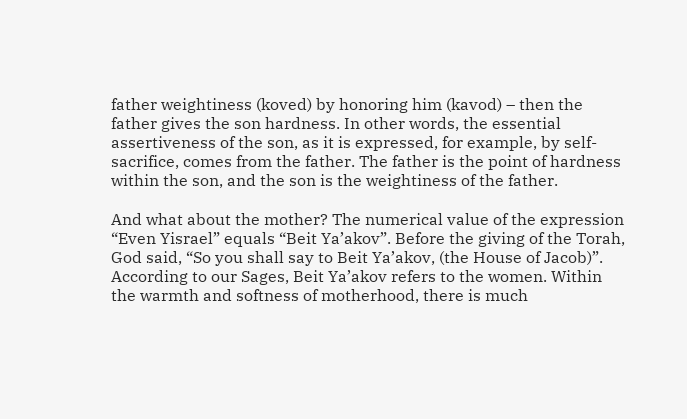father weightiness (koved) by honoring him (kavod) – then the father gives the son hardness. In other words, the essential assertiveness of the son, as it is expressed, for example, by self-sacrifice, comes from the father. The father is the point of hardness within the son, and the son is the weightiness of the father.

And what about the mother? The numerical value of the expression “Even Yisrael” equals “Beit Ya’akov”. Before the giving of the Torah, God said, “So you shall say to Beit Ya’akov, (the House of Jacob)”. According to our Sages, Beit Ya’akov refers to the women. Within the warmth and softness of motherhood, there is much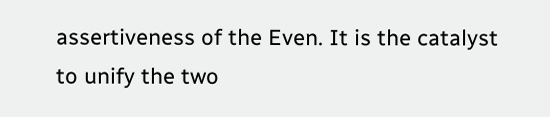assertiveness of the Even. It is the catalyst to unify the two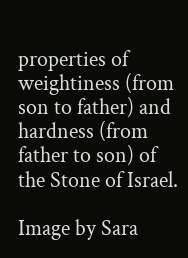properties of weightiness (from son to father) and hardness (from father to son) of the Stone of Israel.

Image by Sara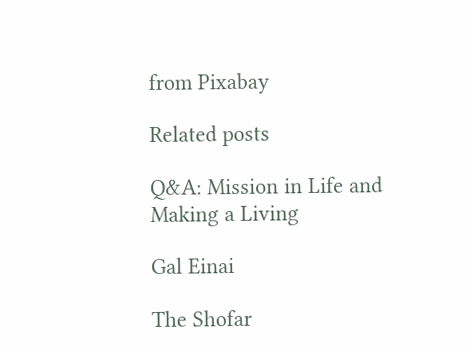from Pixabay

Related posts

Q&A: Mission in Life and Making a Living

Gal Einai

The Shofar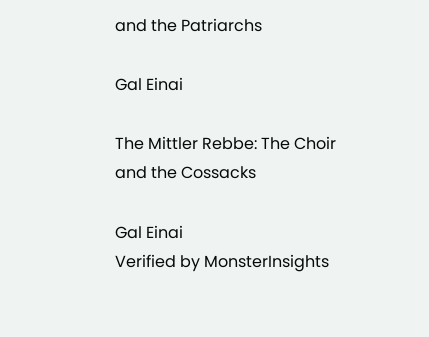and the Patriarchs

Gal Einai

The Mittler Rebbe: The Choir and the Cossacks

Gal Einai
Verified by MonsterInsights